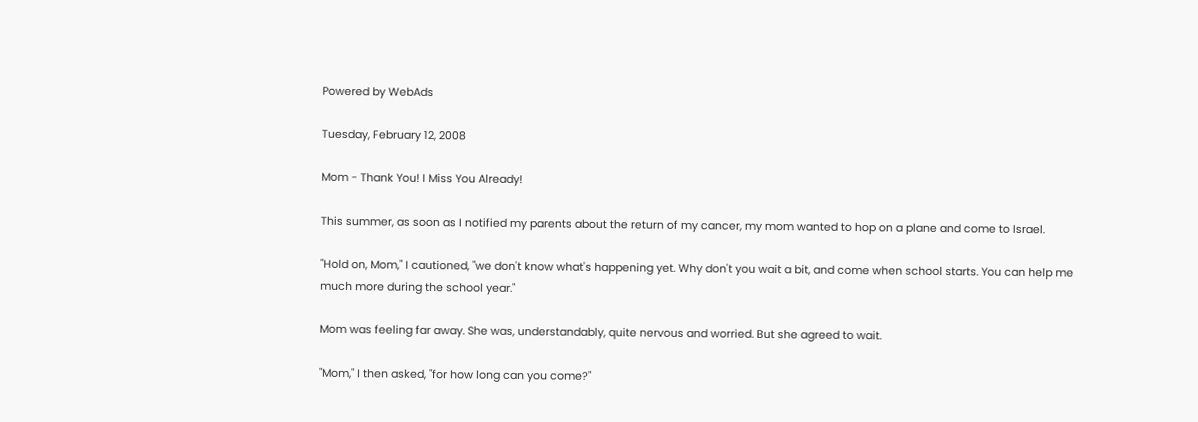Powered by WebAds

Tuesday, February 12, 2008

Mom - Thank You! I Miss You Already!

This summer, as soon as I notified my parents about the return of my cancer, my mom wanted to hop on a plane and come to Israel.

"Hold on, Mom," I cautioned, "we don't know what's happening yet. Why don't you wait a bit, and come when school starts. You can help me much more during the school year."

Mom was feeling far away. She was, understandably, quite nervous and worried. But she agreed to wait.

"Mom," I then asked, "for how long can you come?"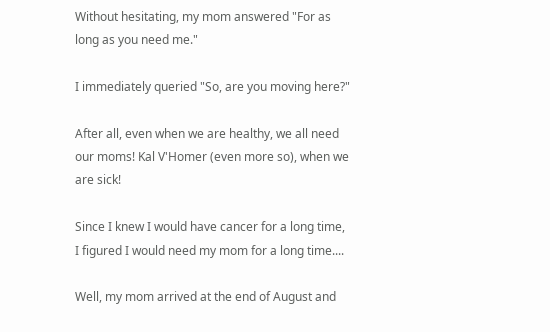Without hesitating, my mom answered "For as long as you need me."

I immediately queried "So, are you moving here?"

After all, even when we are healthy, we all need our moms! Kal V'Homer (even more so), when we are sick!

Since I knew I would have cancer for a long time, I figured I would need my mom for a long time....

Well, my mom arrived at the end of August and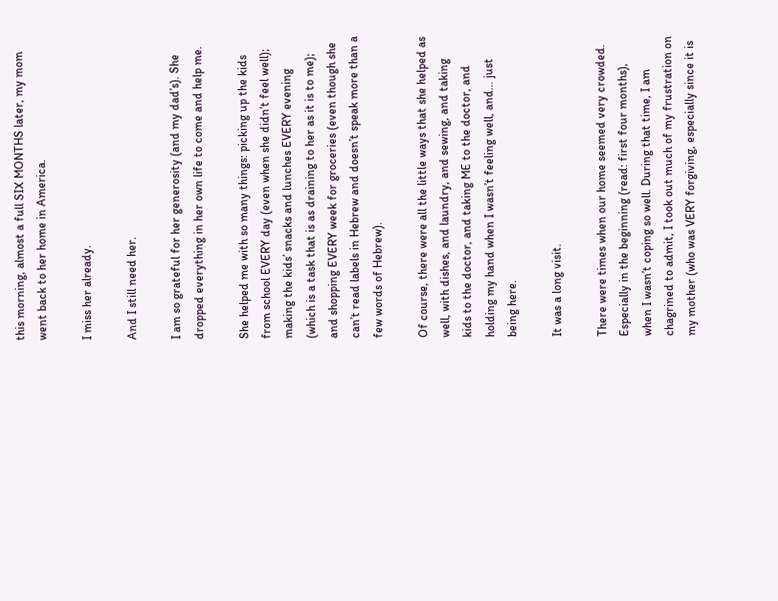this morning, almost a full SIX MONTHS later, my mom went back to her home in America.

I miss her already.

And I still need her.

I am so grateful for her generosity (and my dad’s). She dropped everything in her own life to come and help me.

She helped me with so many things: picking up the kids from school EVERY day (even when she didn’t feel well); making the kids’ snacks and lunches EVERY evening (which is a task that is as draining to her as it is to me); and shopping EVERY week for groceries (even though she can’t read labels in Hebrew and doesn’t speak more than a few words of Hebrew).

Of course, there were all the little ways that she helped as well, with dishes, and laundry, and sewing, and taking kids to the doctor, and taking ME to the doctor, and holding my hand when I wasn’t feeling well, and… just being here.

It was a long visit.

There were times when our home seemed very crowded. Especially in the beginning (read: first four months), when I wasn’t coping so well. During that time, I am chagrined to admit, I took out much of my frustration on my mother (who was VERY forgiving, especially since it is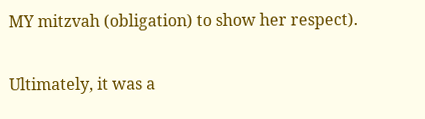MY mitzvah (obligation) to show her respect).

Ultimately, it was a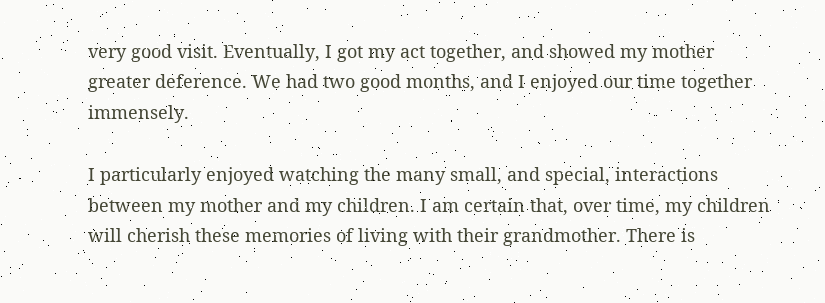very good visit. Eventually, I got my act together, and showed my mother greater deference. We had two good months, and I enjoyed our time together immensely.

I particularly enjoyed watching the many small, and special, interactions between my mother and my children. I am certain that, over time, my children will cherish these memories of living with their grandmother. There is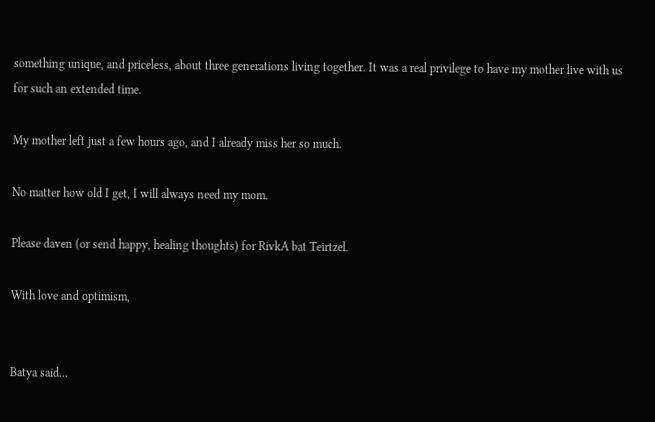something unique, and priceless, about three generations living together. It was a real privilege to have my mother live with us for such an extended time.

My mother left just a few hours ago, and I already miss her so much.

No matter how old I get, I will always need my mom.

Please daven (or send happy, healing thoughts) for RivkA bat Teirtzel.

With love and optimism,


Batya said...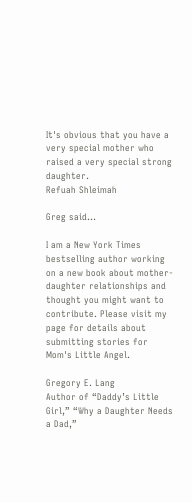It's obvious that you have a very special mother who raised a very special strong daughter.
Refuah Shleimah

Greg said...

I am a New York Times bestselling author working on a new book about mother-daughter relationships and thought you might want to contribute. Please visit my page for details about submitting stories for Mom's Little Angel.

Gregory E. Lang
Author of “Daddy’s Little Girl,” “Why a Daughter Needs a Dad,”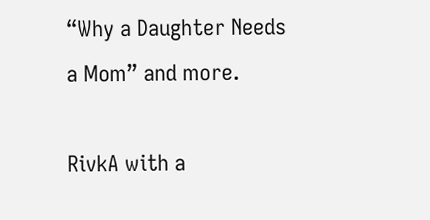“Why a Daughter Needs a Mom” and more.

RivkA with a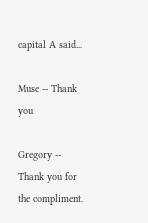capital A said...

Muse -- Thank you

Gregory -- Thank you for the compliment.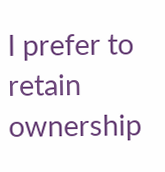I prefer to retain ownership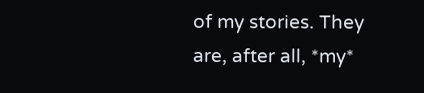of my stories. They are, after all, *my*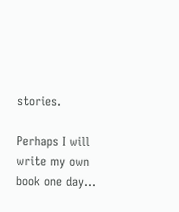stories.

Perhaps I will write my own book one day...